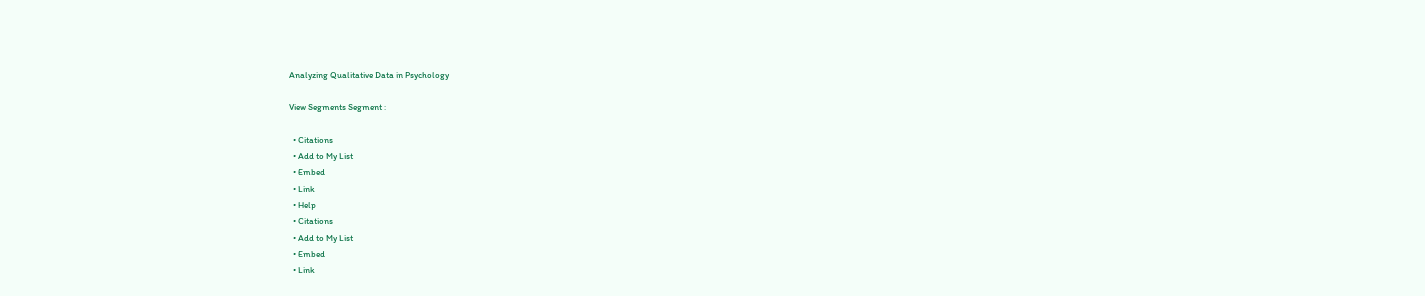Analyzing Qualitative Data in Psychology

View Segments Segment :

  • Citations
  • Add to My List
  • Embed
  • Link
  • Help
  • Citations
  • Add to My List
  • Embed
  • Link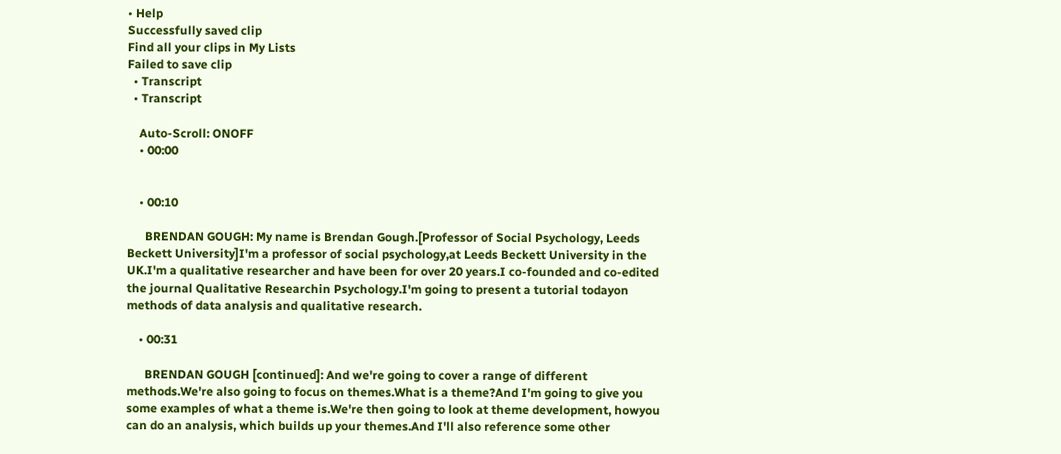• Help
Successfully saved clip
Find all your clips in My Lists
Failed to save clip
  • Transcript
  • Transcript

    Auto-Scroll: ONOFF
    • 00:00


    • 00:10

      BRENDAN GOUGH: My name is Brendan Gough.[Professor of Social Psychology, Leeds Beckett University]I'm a professor of social psychology,at Leeds Beckett University in the UK.I'm a qualitative researcher and have been for over 20 years.I co-founded and co-edited the journal Qualitative Researchin Psychology.I'm going to present a tutorial todayon methods of data analysis and qualitative research.

    • 00:31

      BRENDAN GOUGH [continued]: And we're going to cover a range of different methods.We're also going to focus on themes.What is a theme?And I'm going to give you some examples of what a theme is.We're then going to look at theme development, howyou can do an analysis, which builds up your themes.And I'll also reference some other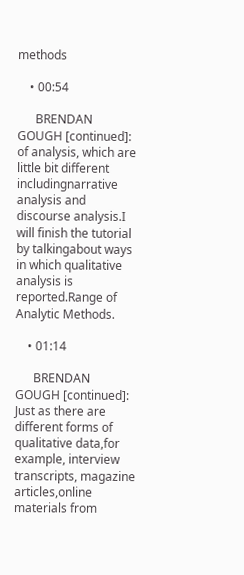methods

    • 00:54

      BRENDAN GOUGH [continued]: of analysis, which are little bit different includingnarrative analysis and discourse analysis.I will finish the tutorial by talkingabout ways in which qualitative analysis is reported.Range of Analytic Methods.

    • 01:14

      BRENDAN GOUGH [continued]: Just as there are different forms of qualitative data,for example, interview transcripts, magazine articles,online materials from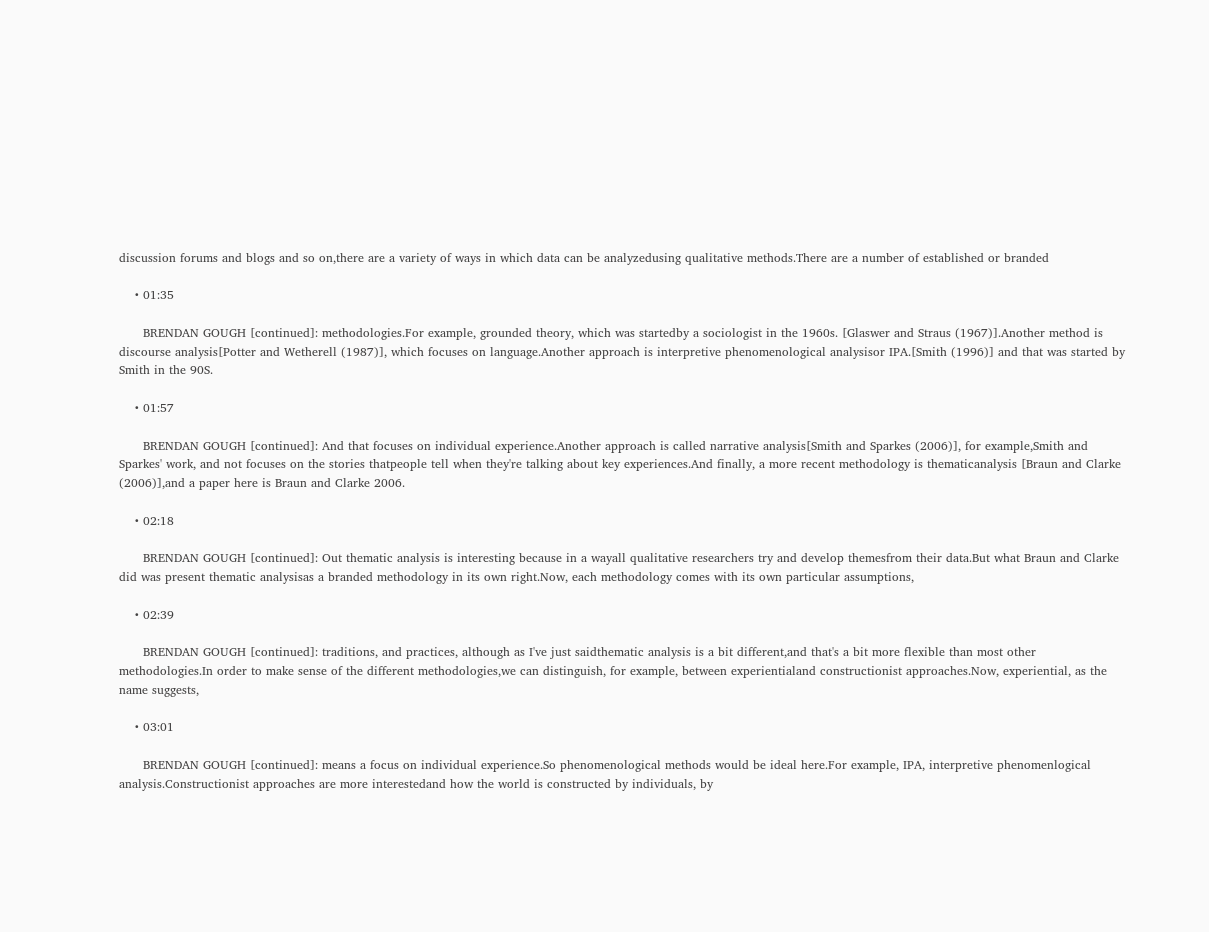discussion forums and blogs and so on,there are a variety of ways in which data can be analyzedusing qualitative methods.There are a number of established or branded

    • 01:35

      BRENDAN GOUGH [continued]: methodologies.For example, grounded theory, which was startedby a sociologist in the 1960s. [Glaswer and Straus (1967)].Another method is discourse analysis[Potter and Wetherell (1987)], which focuses on language.Another approach is interpretive phenomenological analysisor IPA.[Smith (1996)] and that was started by Smith in the 90S.

    • 01:57

      BRENDAN GOUGH [continued]: And that focuses on individual experience.Another approach is called narrative analysis[Smith and Sparkes (2006)], for example,Smith and Sparkes' work, and not focuses on the stories thatpeople tell when they're talking about key experiences.And finally, a more recent methodology is thematicanalysis [Braun and Clarke (2006)],and a paper here is Braun and Clarke 2006.

    • 02:18

      BRENDAN GOUGH [continued]: Out thematic analysis is interesting because in a wayall qualitative researchers try and develop themesfrom their data.But what Braun and Clarke did was present thematic analysisas a branded methodology in its own right.Now, each methodology comes with its own particular assumptions,

    • 02:39

      BRENDAN GOUGH [continued]: traditions, and practices, although as I've just saidthematic analysis is a bit different,and that's a bit more flexible than most other methodologies.In order to make sense of the different methodologies,we can distinguish, for example, between experientialand constructionist approaches.Now, experiential, as the name suggests,

    • 03:01

      BRENDAN GOUGH [continued]: means a focus on individual experience.So phenomenological methods would be ideal here.For example, IPA, interpretive phenomenlogical analysis.Constructionist approaches are more interestedand how the world is constructed by individuals, by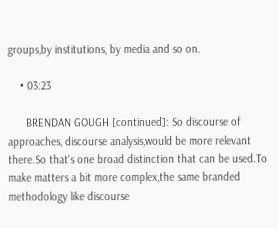groups,by institutions, by media and so on.

    • 03:23

      BRENDAN GOUGH [continued]: So discourse of approaches, discourse analysis,would be more relevant there.So that's one broad distinction that can be used.To make matters a bit more complex,the same branded methodology like discourse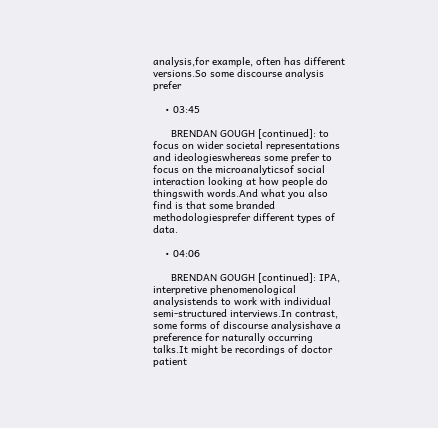analysis,for example, often has different versions.So some discourse analysis prefer

    • 03:45

      BRENDAN GOUGH [continued]: to focus on wider societal representations and ideologieswhereas some prefer to focus on the microanalyticsof social interaction looking at how people do thingswith words.And what you also find is that some branded methodologiesprefer different types of data.

    • 04:06

      BRENDAN GOUGH [continued]: IPA, interpretive phenomenological analysistends to work with individual semi-structured interviews.In contrast, some forms of discourse analysishave a preference for naturally occurring talks.It might be recordings of doctor patient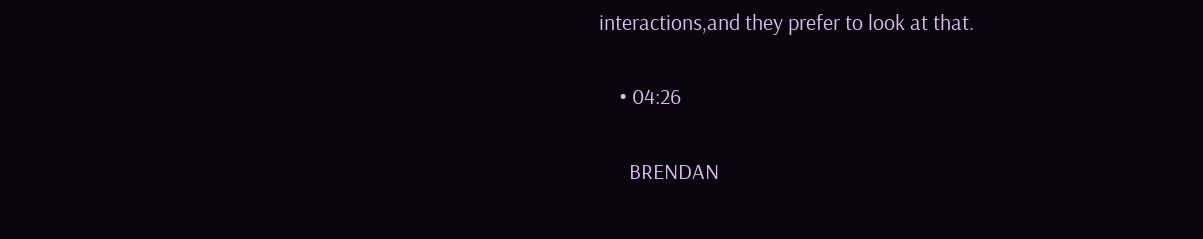interactions,and they prefer to look at that.

    • 04:26

      BRENDAN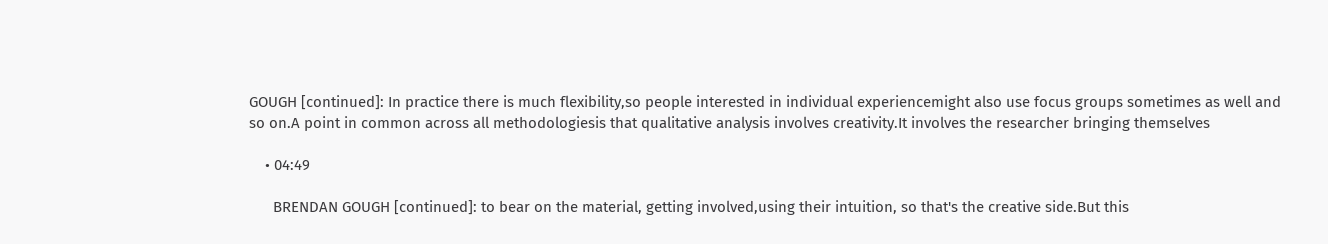GOUGH [continued]: In practice there is much flexibility,so people interested in individual experiencemight also use focus groups sometimes as well and so on.A point in common across all methodologiesis that qualitative analysis involves creativity.It involves the researcher bringing themselves

    • 04:49

      BRENDAN GOUGH [continued]: to bear on the material, getting involved,using their intuition, so that's the creative side.But this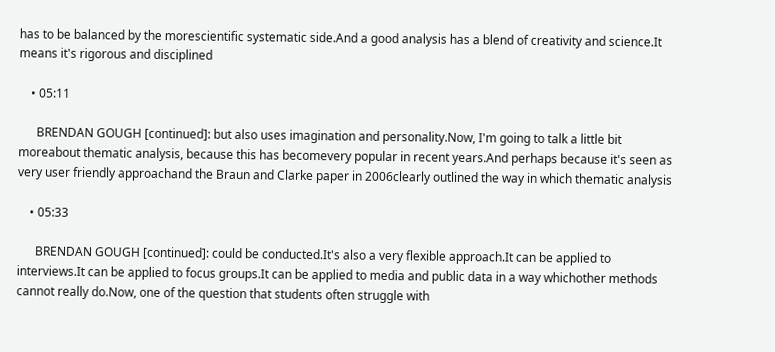has to be balanced by the morescientific systematic side.And a good analysis has a blend of creativity and science.It means it's rigorous and disciplined

    • 05:11

      BRENDAN GOUGH [continued]: but also uses imagination and personality.Now, I'm going to talk a little bit moreabout thematic analysis, because this has becomevery popular in recent years.And perhaps because it's seen as very user friendly approachand the Braun and Clarke paper in 2006clearly outlined the way in which thematic analysis

    • 05:33

      BRENDAN GOUGH [continued]: could be conducted.It's also a very flexible approach.It can be applied to interviews.It can be applied to focus groups.It can be applied to media and public data in a way whichother methods cannot really do.Now, one of the question that students often struggle with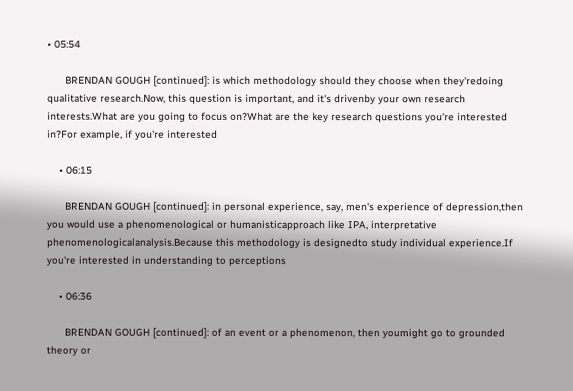• 05:54

      BRENDAN GOUGH [continued]: is which methodology should they choose when they'redoing qualitative research.Now, this question is important, and it's drivenby your own research interests.What are you going to focus on?What are the key research questions you're interested in?For example, if you're interested

    • 06:15

      BRENDAN GOUGH [continued]: in personal experience, say, men's experience of depression,then you would use a phenomenological or humanisticapproach like IPA, interpretative phenomenologicalanalysis.Because this methodology is designedto study individual experience.If you're interested in understanding to perceptions

    • 06:36

      BRENDAN GOUGH [continued]: of an event or a phenomenon, then youmight go to grounded theory or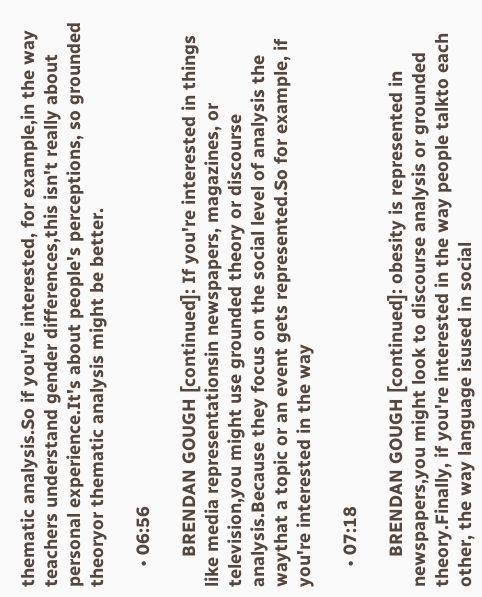thematic analysis.So if you're interested, for example,in the way teachers understand gender differences,this isn't really about personal experience.It's about people's perceptions, so grounded theoryor thematic analysis might be better.

    • 06:56

      BRENDAN GOUGH [continued]: If you're interested in things like media representationsin newspapers, magazines, or television,you might use grounded theory or discourse analysis.Because they focus on the social level of analysis the waythat a topic or an event gets represented.So for example, if you're interested in the way

    • 07:18

      BRENDAN GOUGH [continued]: obesity is represented in newspapers,you might look to discourse analysis or grounded theory.Finally, if you're interested in the way people talkto each other, the way language isused in social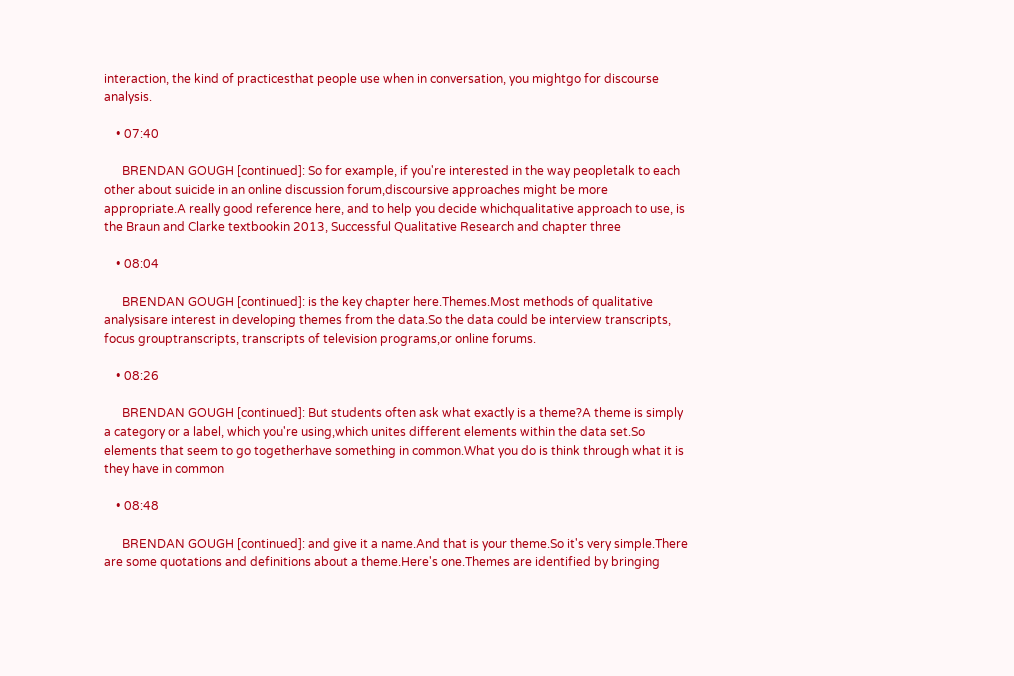interaction, the kind of practicesthat people use when in conversation, you mightgo for discourse analysis.

    • 07:40

      BRENDAN GOUGH [continued]: So for example, if you're interested in the way peopletalk to each other about suicide in an online discussion forum,discoursive approaches might be more appropriate.A really good reference here, and to help you decide whichqualitative approach to use, is the Braun and Clarke textbookin 2013, Successful Qualitative Research and chapter three

    • 08:04

      BRENDAN GOUGH [continued]: is the key chapter here.Themes.Most methods of qualitative analysisare interest in developing themes from the data.So the data could be interview transcripts, focus grouptranscripts, transcripts of television programs,or online forums.

    • 08:26

      BRENDAN GOUGH [continued]: But students often ask what exactly is a theme?A theme is simply a category or a label, which you're using,which unites different elements within the data set.So elements that seem to go togetherhave something in common.What you do is think through what it is they have in common

    • 08:48

      BRENDAN GOUGH [continued]: and give it a name.And that is your theme.So it's very simple.There are some quotations and definitions about a theme.Here's one.Themes are identified by bringing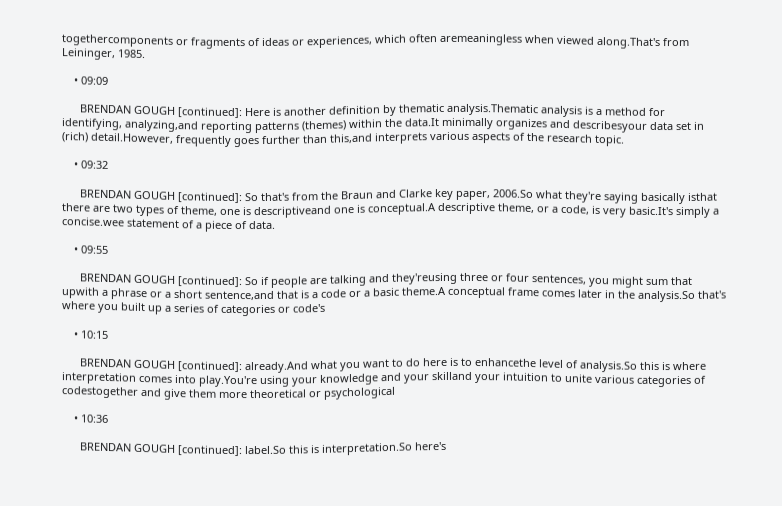togethercomponents or fragments of ideas or experiences, which often aremeaningless when viewed along.That's from Leininger, 1985.

    • 09:09

      BRENDAN GOUGH [continued]: Here is another definition by thematic analysis.Thematic analysis is a method for identifying, analyzing,and reporting patterns (themes) within the data.It minimally organizes and describesyour data set in (rich) detail.However, frequently goes further than this,and interprets various aspects of the research topic.

    • 09:32

      BRENDAN GOUGH [continued]: So that's from the Braun and Clarke key paper, 2006.So what they're saying basically isthat there are two types of theme, one is descriptiveand one is conceptual.A descriptive theme, or a code, is very basic.It's simply a concise.wee statement of a piece of data.

    • 09:55

      BRENDAN GOUGH [continued]: So if people are talking and they'reusing three or four sentences, you might sum that upwith a phrase or a short sentence,and that is a code or a basic theme.A conceptual frame comes later in the analysis.So that's where you built up a series of categories or code's

    • 10:15

      BRENDAN GOUGH [continued]: already.And what you want to do here is to enhancethe level of analysis.So this is where interpretation comes into play.You're using your knowledge and your skilland your intuition to unite various categories of codestogether and give them more theoretical or psychological

    • 10:36

      BRENDAN GOUGH [continued]: label.So this is interpretation.So here's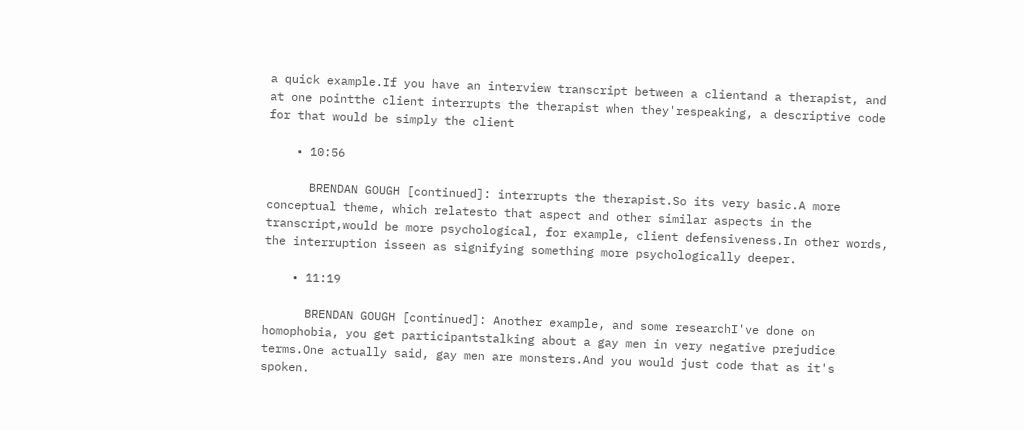a quick example.If you have an interview transcript between a clientand a therapist, and at one pointthe client interrupts the therapist when they'respeaking, a descriptive code for that would be simply the client

    • 10:56

      BRENDAN GOUGH [continued]: interrupts the therapist.So its very basic.A more conceptual theme, which relatesto that aspect and other similar aspects in the transcript,would be more psychological, for example, client defensiveness.In other words, the interruption isseen as signifying something more psychologically deeper.

    • 11:19

      BRENDAN GOUGH [continued]: Another example, and some researchI've done on homophobia, you get participantstalking about a gay men in very negative prejudice terms.One actually said, gay men are monsters.And you would just code that as it's spoken.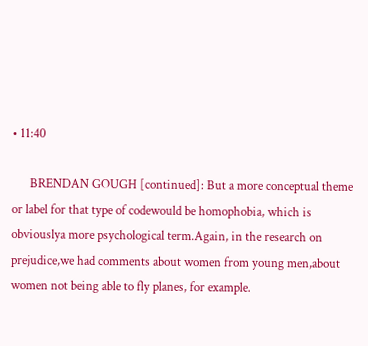• 11:40

      BRENDAN GOUGH [continued]: But a more conceptual theme or label for that type of codewould be homophobia, which is obviouslya more psychological term.Again, in the research on prejudice,we had comments about women from young men,about women not being able to fly planes, for example.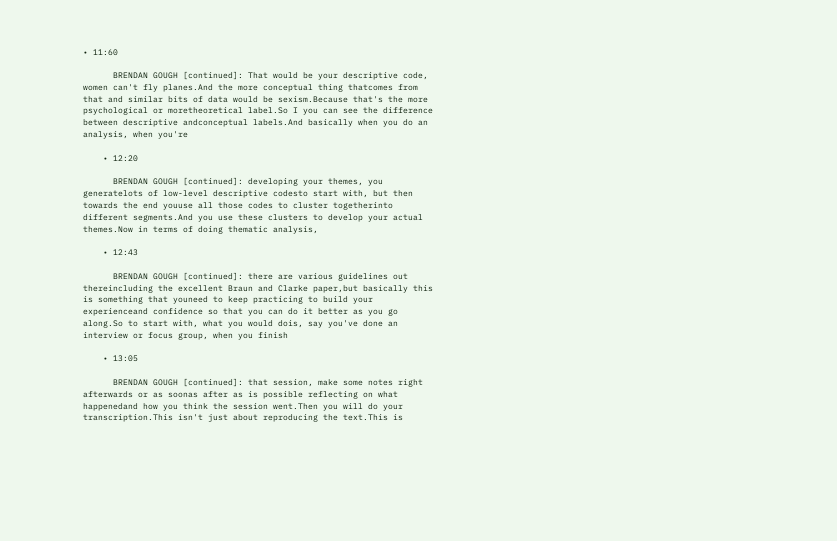• 11:60

      BRENDAN GOUGH [continued]: That would be your descriptive code, women can't fly planes.And the more conceptual thing thatcomes from that and similar bits of data would be sexism.Because that's the more psychological or moretheoretical label.So I you can see the difference between descriptive andconceptual labels.And basically when you do an analysis, when you're

    • 12:20

      BRENDAN GOUGH [continued]: developing your themes, you generatelots of low-level descriptive codesto start with, but then towards the end youuse all those codes to cluster togetherinto different segments.And you use these clusters to develop your actual themes.Now in terms of doing thematic analysis,

    • 12:43

      BRENDAN GOUGH [continued]: there are various guidelines out thereincluding the excellent Braun and Clarke paper,but basically this is something that youneed to keep practicing to build your experienceand confidence so that you can do it better as you go along.So to start with, what you would dois, say you've done an interview or focus group, when you finish

    • 13:05

      BRENDAN GOUGH [continued]: that session, make some notes right afterwards or as soonas after as is possible reflecting on what happenedand how you think the session went.Then you will do your transcription.This isn't just about reproducing the text.This is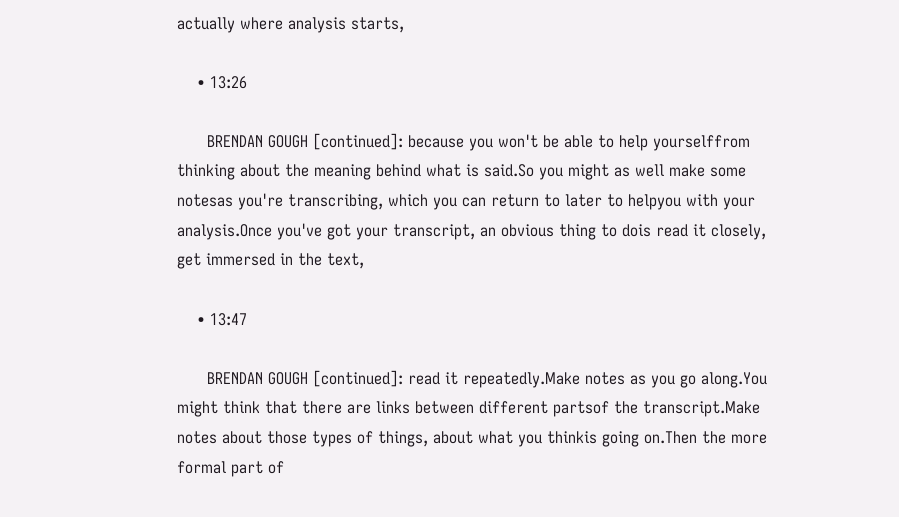actually where analysis starts,

    • 13:26

      BRENDAN GOUGH [continued]: because you won't be able to help yourselffrom thinking about the meaning behind what is said.So you might as well make some notesas you're transcribing, which you can return to later to helpyou with your analysis.Once you've got your transcript, an obvious thing to dois read it closely, get immersed in the text,

    • 13:47

      BRENDAN GOUGH [continued]: read it repeatedly.Make notes as you go along.You might think that there are links between different partsof the transcript.Make notes about those types of things, about what you thinkis going on.Then the more formal part of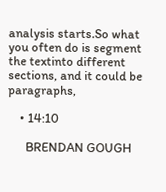analysis starts.So what you often do is segment the textinto different sections, and it could be paragraphs,

    • 14:10

      BRENDAN GOUGH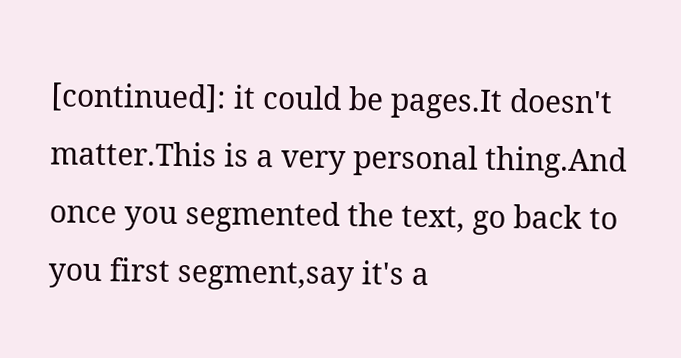[continued]: it could be pages.It doesn't matter.This is a very personal thing.And once you segmented the text, go back to you first segment,say it's a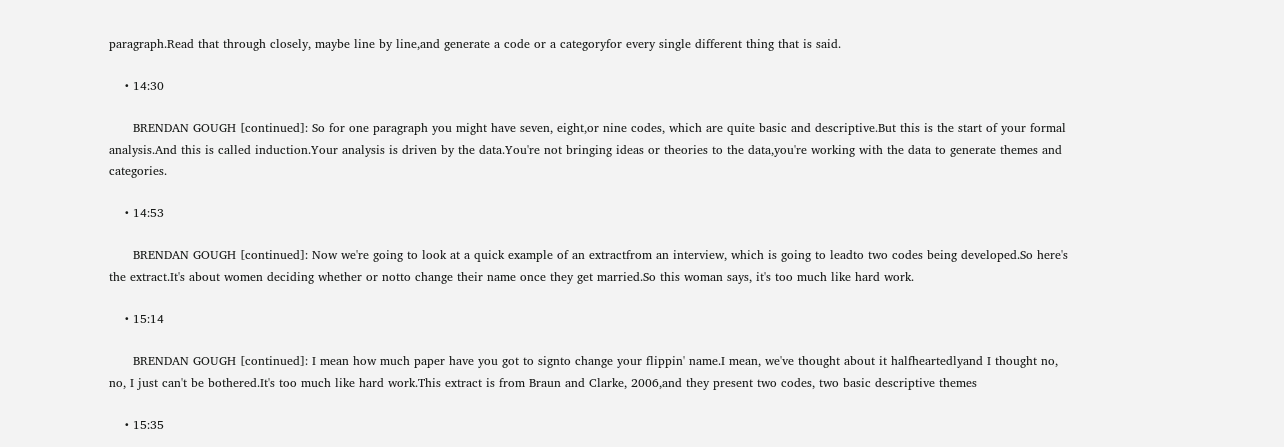paragraph.Read that through closely, maybe line by line,and generate a code or a categoryfor every single different thing that is said.

    • 14:30

      BRENDAN GOUGH [continued]: So for one paragraph you might have seven, eight,or nine codes, which are quite basic and descriptive.But this is the start of your formal analysis.And this is called induction.Your analysis is driven by the data.You're not bringing ideas or theories to the data,you're working with the data to generate themes and categories.

    • 14:53

      BRENDAN GOUGH [continued]: Now we're going to look at a quick example of an extractfrom an interview, which is going to leadto two codes being developed.So here's the extract.It's about women deciding whether or notto change their name once they get married.So this woman says, it's too much like hard work.

    • 15:14

      BRENDAN GOUGH [continued]: I mean how much paper have you got to signto change your flippin' name.I mean, we've thought about it halfheartedlyand I thought no, no, I just can't be bothered.It's too much like hard work.This extract is from Braun and Clarke, 2006,and they present two codes, two basic descriptive themes

    • 15:35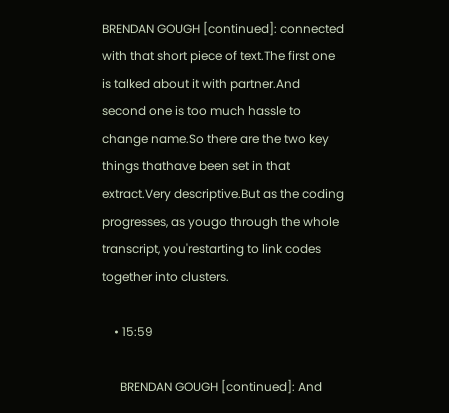BRENDAN GOUGH [continued]: connected with that short piece of text.The first one is talked about it with partner.And second one is too much hassle to change name.So there are the two key things thathave been set in that extract.Very descriptive.But as the coding progresses, as yougo through the whole transcript, you'restarting to link codes together into clusters.

    • 15:59

      BRENDAN GOUGH [continued]: And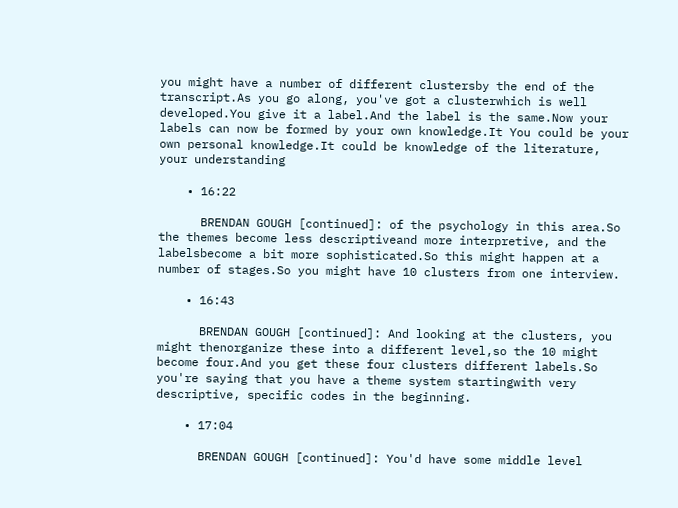you might have a number of different clustersby the end of the transcript.As you go along, you've got a clusterwhich is well developed.You give it a label.And the label is the same.Now your labels can now be formed by your own knowledge.It You could be your own personal knowledge.It could be knowledge of the literature, your understanding

    • 16:22

      BRENDAN GOUGH [continued]: of the psychology in this area.So the themes become less descriptiveand more interpretive, and the labelsbecome a bit more sophisticated.So this might happen at a number of stages.So you might have 10 clusters from one interview.

    • 16:43

      BRENDAN GOUGH [continued]: And looking at the clusters, you might thenorganize these into a different level,so the 10 might become four.And you get these four clusters different labels.So you're saying that you have a theme system startingwith very descriptive, specific codes in the beginning.

    • 17:04

      BRENDAN GOUGH [continued]: You'd have some middle level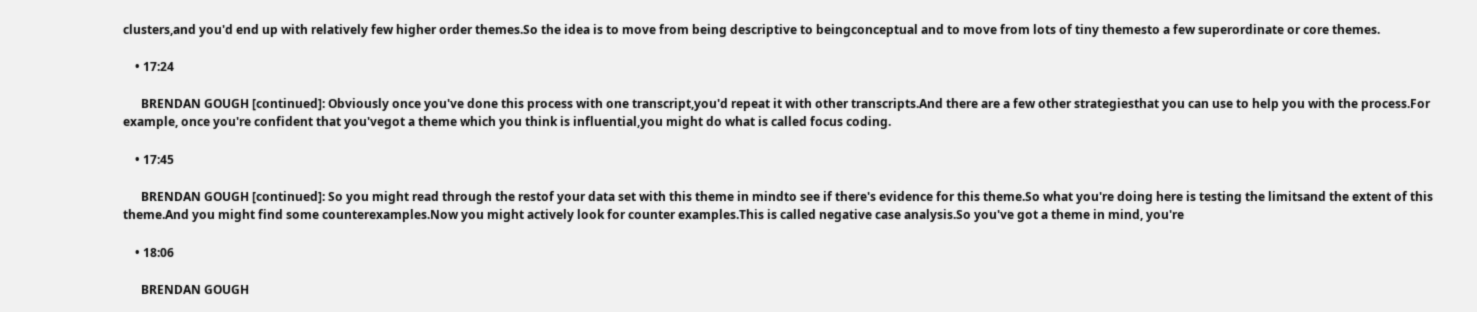clusters,and you'd end up with relatively few higher order themes.So the idea is to move from being descriptive to beingconceptual and to move from lots of tiny themesto a few superordinate or core themes.

    • 17:24

      BRENDAN GOUGH [continued]: Obviously once you've done this process with one transcript,you'd repeat it with other transcripts.And there are a few other strategiesthat you can use to help you with the process.For example, once you're confident that you'vegot a theme which you think is influential,you might do what is called focus coding.

    • 17:45

      BRENDAN GOUGH [continued]: So you might read through the restof your data set with this theme in mindto see if there's evidence for this theme.So what you're doing here is testing the limitsand the extent of this theme.And you might find some counterexamples.Now you might actively look for counter examples.This is called negative case analysis.So you've got a theme in mind, you're

    • 18:06

      BRENDAN GOUGH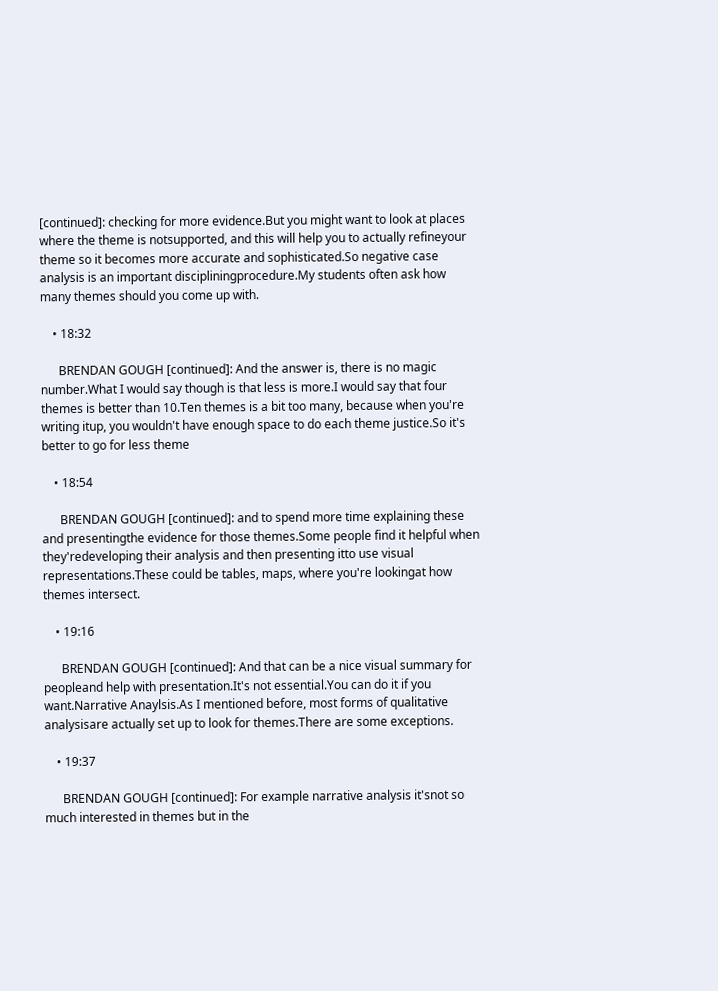[continued]: checking for more evidence.But you might want to look at places where the theme is notsupported, and this will help you to actually refineyour theme so it becomes more accurate and sophisticated.So negative case analysis is an important discipliningprocedure.My students often ask how many themes should you come up with.

    • 18:32

      BRENDAN GOUGH [continued]: And the answer is, there is no magic number.What I would say though is that less is more.I would say that four themes is better than 10.Ten themes is a bit too many, because when you're writing itup, you wouldn't have enough space to do each theme justice.So it's better to go for less theme

    • 18:54

      BRENDAN GOUGH [continued]: and to spend more time explaining these and presentingthe evidence for those themes.Some people find it helpful when they'redeveloping their analysis and then presenting itto use visual representations.These could be tables, maps, where you're lookingat how themes intersect.

    • 19:16

      BRENDAN GOUGH [continued]: And that can be a nice visual summary for peopleand help with presentation.It's not essential.You can do it if you want.Narrative Anaylsis.As I mentioned before, most forms of qualitative analysisare actually set up to look for themes.There are some exceptions.

    • 19:37

      BRENDAN GOUGH [continued]: For example narrative analysis it'snot so much interested in themes but in the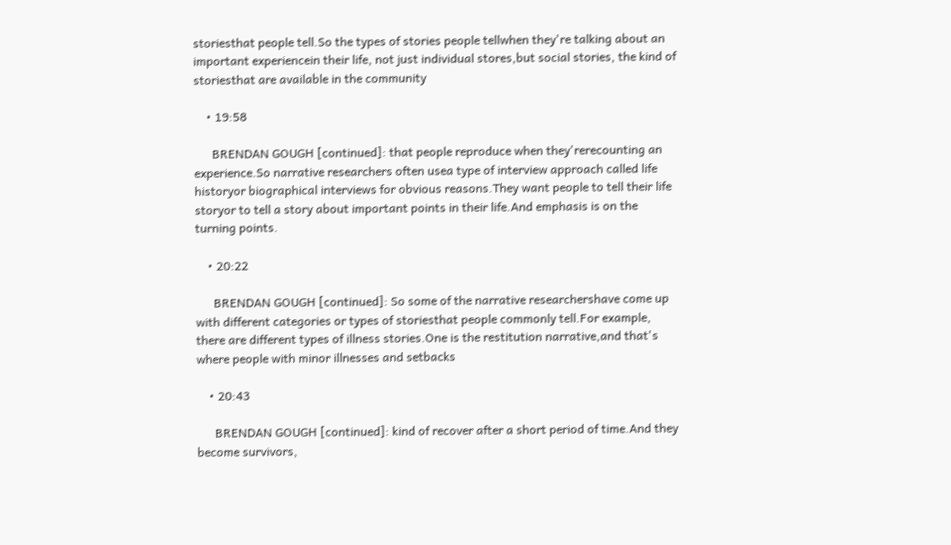storiesthat people tell.So the types of stories people tellwhen they're talking about an important experiencein their life, not just individual stores,but social stories, the kind of storiesthat are available in the community

    • 19:58

      BRENDAN GOUGH [continued]: that people reproduce when they'rerecounting an experience.So narrative researchers often usea type of interview approach called life historyor biographical interviews for obvious reasons.They want people to tell their life storyor to tell a story about important points in their life.And emphasis is on the turning points.

    • 20:22

      BRENDAN GOUGH [continued]: So some of the narrative researchershave come up with different categories or types of storiesthat people commonly tell.For example, there are different types of illness stories.One is the restitution narrative,and that's where people with minor illnesses and setbacks

    • 20:43

      BRENDAN GOUGH [continued]: kind of recover after a short period of time.And they become survivors,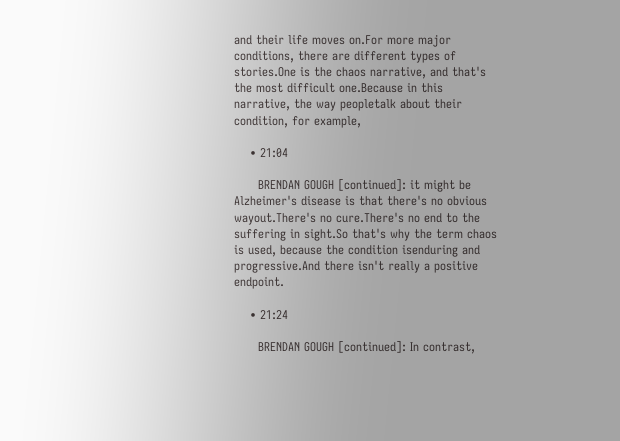and their life moves on.For more major conditions, there are different types of stories.One is the chaos narrative, and that's the most difficult one.Because in this narrative, the way peopletalk about their condition, for example,

    • 21:04

      BRENDAN GOUGH [continued]: it might be Alzheimer's disease is that there's no obvious wayout.There's no cure.There's no end to the suffering in sight.So that's why the term chaos is used, because the condition isenduring and progressive.And there isn't really a positive endpoint.

    • 21:24

      BRENDAN GOUGH [continued]: In contrast,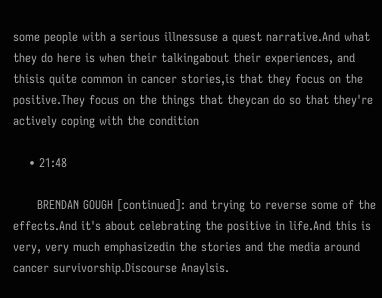some people with a serious illnessuse a quest narrative.And what they do here is when their talkingabout their experiences, and thisis quite common in cancer stories,is that they focus on the positive.They focus on the things that theycan do so that they're actively coping with the condition

    • 21:48

      BRENDAN GOUGH [continued]: and trying to reverse some of the effects.And it's about celebrating the positive in life.And this is very, very much emphasizedin the stories and the media around cancer survivorship.Discourse Anaylsis.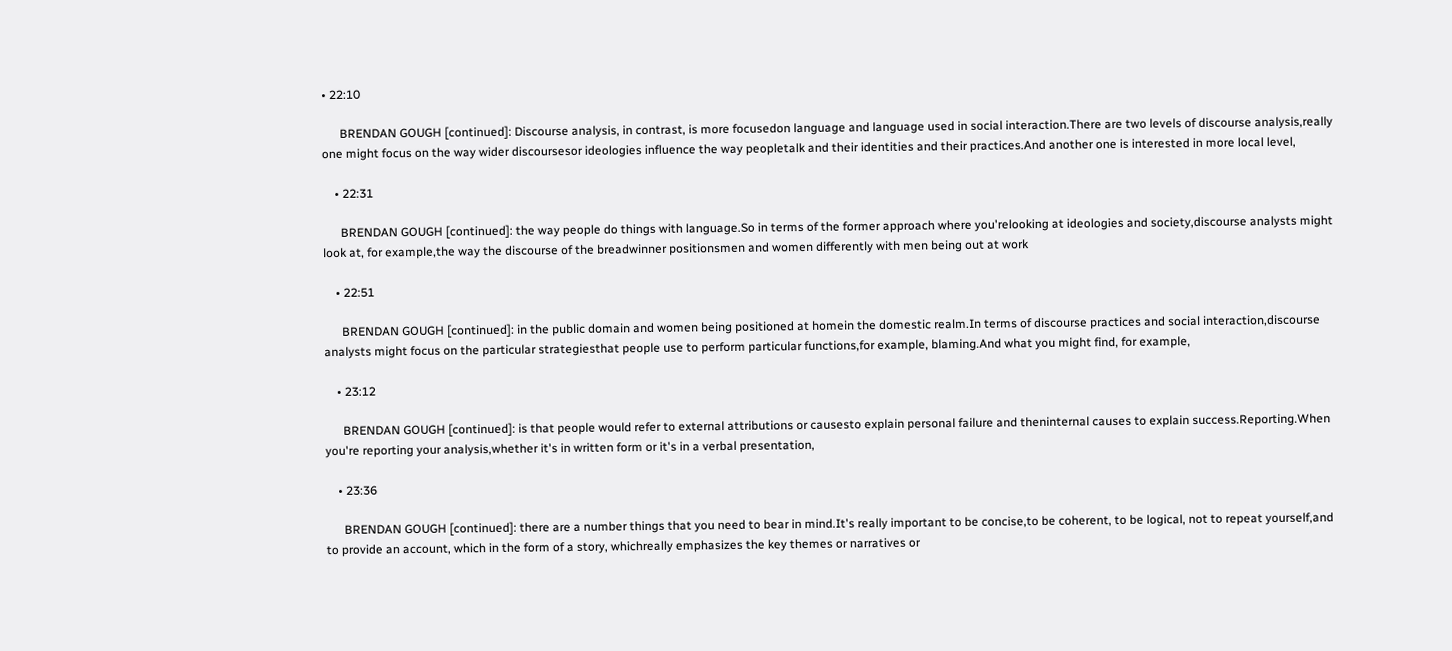• 22:10

      BRENDAN GOUGH [continued]: Discourse analysis, in contrast, is more focusedon language and language used in social interaction.There are two levels of discourse analysis,really one might focus on the way wider discoursesor ideologies influence the way peopletalk and their identities and their practices.And another one is interested in more local level,

    • 22:31

      BRENDAN GOUGH [continued]: the way people do things with language.So in terms of the former approach where you'relooking at ideologies and society,discourse analysts might look at, for example,the way the discourse of the breadwinner positionsmen and women differently with men being out at work

    • 22:51

      BRENDAN GOUGH [continued]: in the public domain and women being positioned at homein the domestic realm.In terms of discourse practices and social interaction,discourse analysts might focus on the particular strategiesthat people use to perform particular functions,for example, blaming.And what you might find, for example,

    • 23:12

      BRENDAN GOUGH [continued]: is that people would refer to external attributions or causesto explain personal failure and theninternal causes to explain success.Reporting.When you're reporting your analysis,whether it's in written form or it's in a verbal presentation,

    • 23:36

      BRENDAN GOUGH [continued]: there are a number things that you need to bear in mind.It's really important to be concise,to be coherent, to be logical, not to repeat yourself,and to provide an account, which in the form of a story, whichreally emphasizes the key themes or narratives or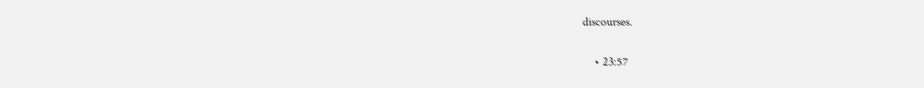discourses.

    • 23:57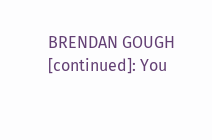BRENDAN GOUGH [continued]: You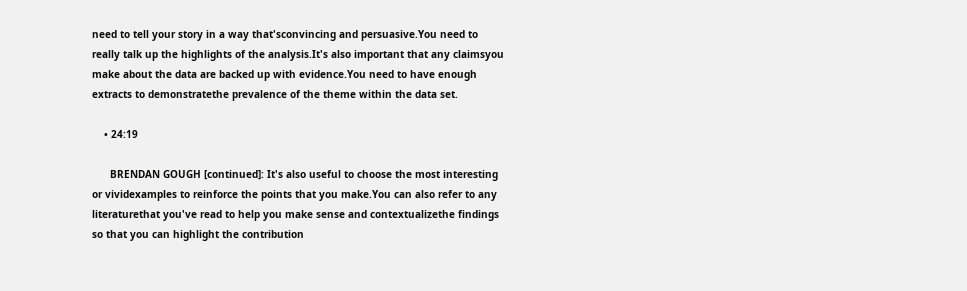need to tell your story in a way that'sconvincing and persuasive.You need to really talk up the highlights of the analysis.It's also important that any claimsyou make about the data are backed up with evidence.You need to have enough extracts to demonstratethe prevalence of the theme within the data set.

    • 24:19

      BRENDAN GOUGH [continued]: It's also useful to choose the most interesting or vividexamples to reinforce the points that you make.You can also refer to any literaturethat you've read to help you make sense and contextualizethe findings so that you can highlight the contribution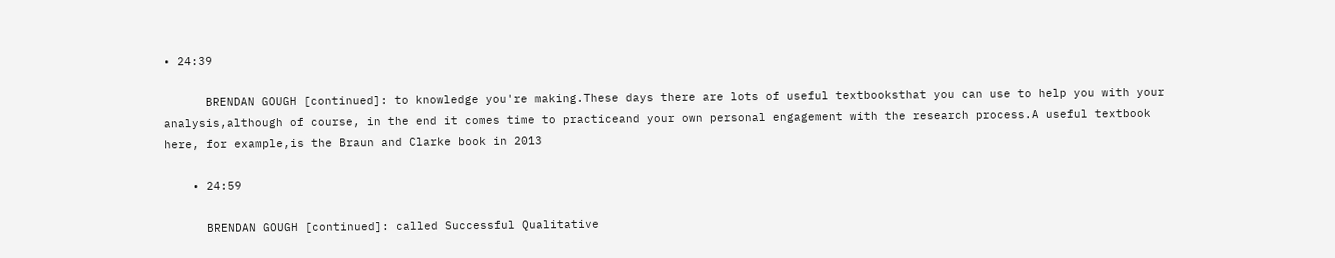• 24:39

      BRENDAN GOUGH [continued]: to knowledge you're making.These days there are lots of useful textbooksthat you can use to help you with your analysis,although of course, in the end it comes time to practiceand your own personal engagement with the research process.A useful textbook here, for example,is the Braun and Clarke book in 2013

    • 24:59

      BRENDAN GOUGH [continued]: called Successful Qualitative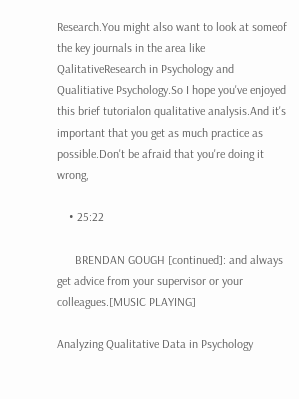Research.You might also want to look at someof the key journals in the area like QalitativeResearch in Psychology and Qualitiative Psychology.So I hope you've enjoyed this brief tutorialon qualitative analysis.And it's important that you get as much practice as possible.Don't be afraid that you're doing it wrong,

    • 25:22

      BRENDAN GOUGH [continued]: and always get advice from your supervisor or your colleagues.[MUSIC PLAYING]

Analyzing Qualitative Data in Psychology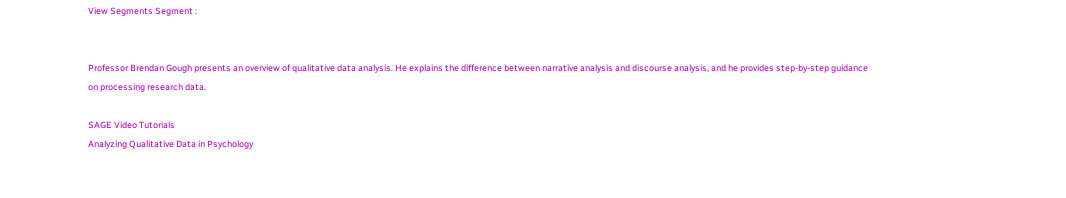View Segments Segment :


Professor Brendan Gough presents an overview of qualitative data analysis. He explains the difference between narrative analysis and discourse analysis, and he provides step-by-step guidance on processing research data.

SAGE Video Tutorials
Analyzing Qualitative Data in Psychology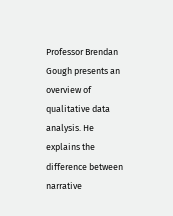Professor Brendan Gough presents an overview of qualitative data analysis. He explains the difference between narrative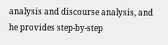analysis and discourse analysis, and he provides step-by-step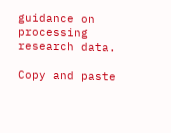guidance on processing research data.

Copy and paste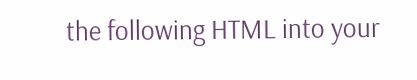the following HTML into your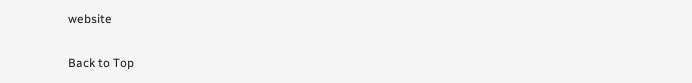website

Back to Top